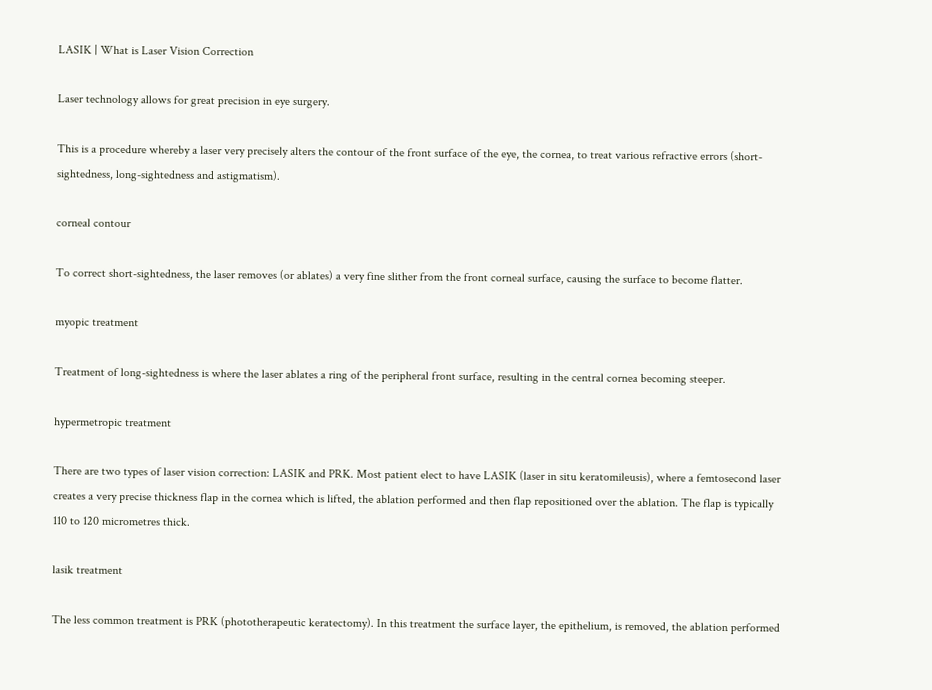LASIK | What is Laser Vision Correction

Laser technology allows for great precision in eye surgery.

This is a procedure whereby a laser very precisely alters the contour of the front surface of the eye, the cornea, to treat various refractive errors (short-sightedness, long-sightedness and astigmatism).

corneal contour

To correct short-sightedness, the laser removes (or ablates) a very fine slither from the front corneal surface, causing the surface to become flatter.

myopic treatment

Treatment of long-sightedness is where the laser ablates a ring of the peripheral front surface, resulting in the central cornea becoming steeper.

hypermetropic treatment

There are two types of laser vision correction: LASIK and PRK. Most patient elect to have LASIK (laser in situ keratomileusis), where a femtosecond laser creates a very precise thickness flap in the cornea which is lifted, the ablation performed and then flap repositioned over the ablation. The flap is typically 110 to 120 micrometres thick.

lasik treatment

The less common treatment is PRK (phototherapeutic keratectomy). In this treatment the surface layer, the epithelium, is removed, the ablation performed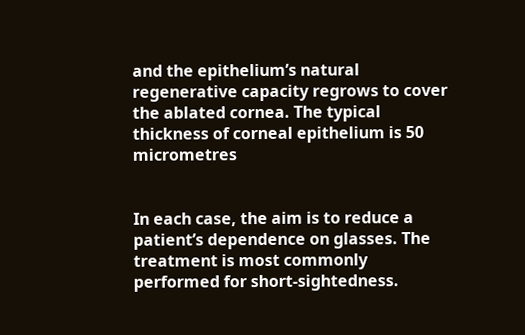and the epithelium’s natural regenerative capacity regrows to cover the ablated cornea. The typical thickness of corneal epithelium is 50 micrometres


In each case, the aim is to reduce a patient’s dependence on glasses. The treatment is most commonly performed for short-sightedness.